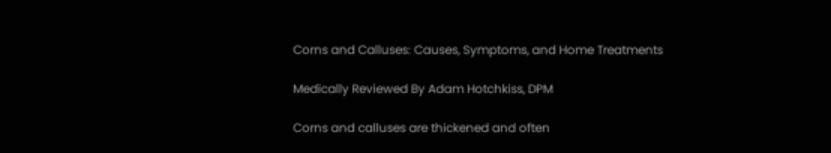Corns and Calluses: Causes, Symptoms, and Home Treatments

Medically Reviewed By Adam Hotchkiss, DPM

Corns and calluses are thickened and often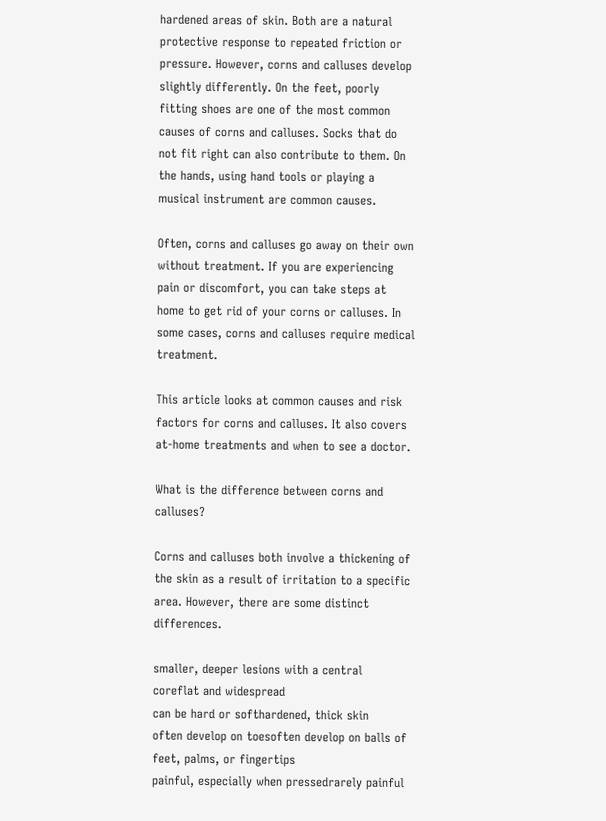hardened areas of skin. Both are a natural protective response to repeated friction or pressure. However, corns and calluses develop slightly differently. On the feet, poorly fitting shoes are one of the most common causes of corns and calluses. Socks that do not fit right can also contribute to them. On the hands, using hand tools or playing a musical instrument are common causes.

Often, corns and calluses go away on their own without treatment. If you are experiencing pain or discomfort, you can take steps at home to get rid of your corns or calluses. In some cases, corns and calluses require medical treatment.

This article looks at common causes and risk factors for corns and calluses. It also covers at-home treatments and when to see a doctor.

What is the difference between corns and calluses?

Corns and calluses both involve a thickening of the skin as a result of irritation to a specific area. However, there are some distinct differences.

smaller, deeper lesions with a central coreflat and widespread
can be hard or softhardened, thick skin
often develop on toesoften develop on balls of feet, palms, or fingertips
painful, especially when pressedrarely painful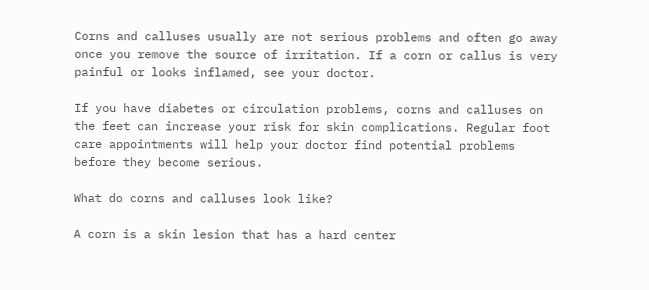Corns and calluses usually are not serious problems and often go away once you remove the source of irritation. If a corn or callus is very painful or looks inflamed, see your doctor.

If you have diabetes or circulation problems, corns and calluses on the feet can increase your risk for skin complications. Regular foot care appointments will help your doctor find potential problems before they become serious.

What do corns and calluses look like?

A corn is a skin lesion that has a hard center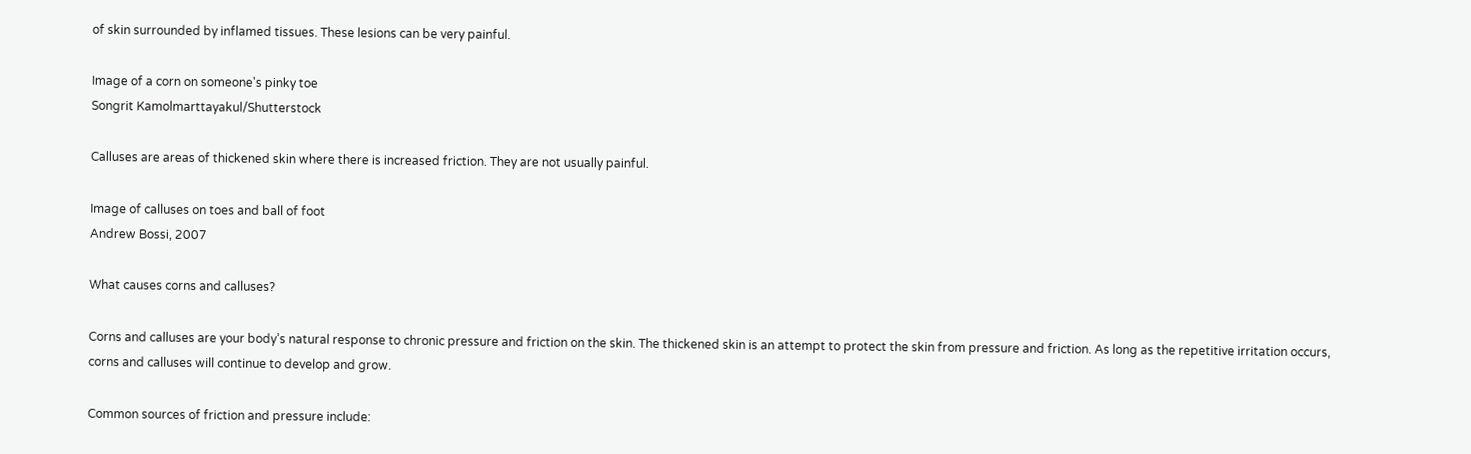of skin surrounded by inflamed tissues. These lesions can be very painful.

Image of a corn on someone's pinky toe
Songrit Kamolmarttayakul/Shutterstock

Calluses are areas of thickened skin where there is increased friction. They are not usually painful.

Image of calluses on toes and ball of foot
Andrew Bossi, 2007

What causes corns and calluses?

Corns and calluses are your body’s natural response to chronic pressure and friction on the skin. The thickened skin is an attempt to protect the skin from pressure and friction. As long as the repetitive irritation occurs, corns and calluses will continue to develop and grow.

Common sources of friction and pressure include: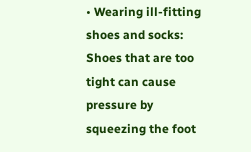• Wearing ill-fitting shoes and socks: Shoes that are too tight can cause pressure by squeezing the foot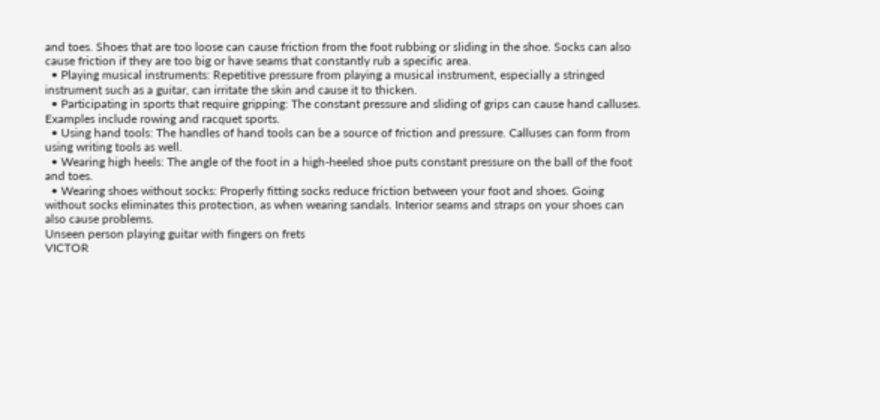and toes. Shoes that are too loose can cause friction from the foot rubbing or sliding in the shoe. Socks can also cause friction if they are too big or have seams that constantly rub a specific area.
  • Playing musical instruments: Repetitive pressure from playing a musical instrument, especially a stringed instrument such as a guitar, can irritate the skin and cause it to thicken.
  • Participating in sports that require gripping: The constant pressure and sliding of grips can cause hand calluses. Examples include rowing and racquet sports.
  • Using hand tools: The handles of hand tools can be a source of friction and pressure. Calluses can form from using writing tools as well.
  • Wearing high heels: The angle of the foot in a high-heeled shoe puts constant pressure on the ball of the foot and toes.
  • Wearing shoes without socks: Properly fitting socks reduce friction between your foot and shoes. Going without socks eliminates this protection, as when wearing sandals. Interior seams and straps on your shoes can also cause problems.
Unseen person playing guitar with fingers on frets
VICTOR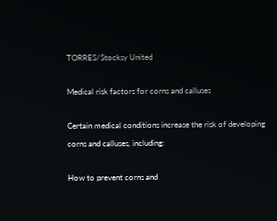TORRES/Stocksy United

Medical risk factors for corns and calluses

Certain medical conditions increase the risk of developing corns and calluses, including:

How to prevent corns and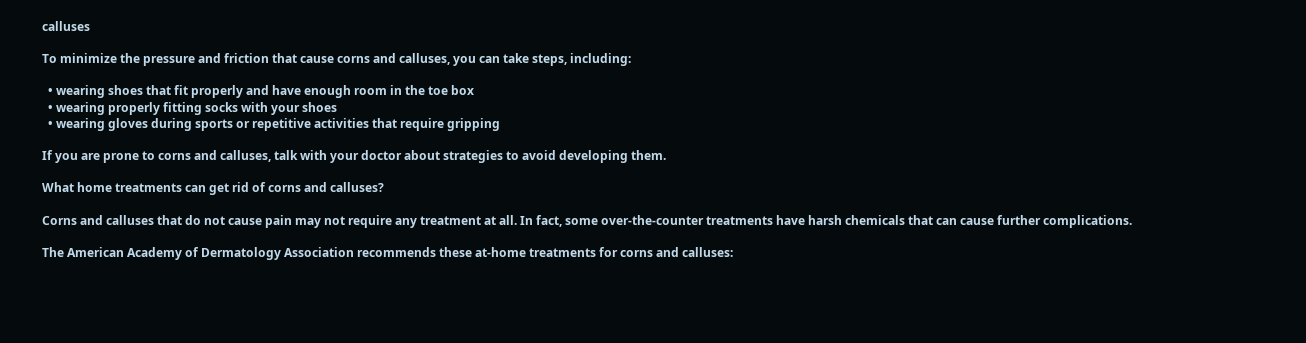calluses

To minimize the pressure and friction that cause corns and calluses, you can take steps, including:

  • wearing shoes that fit properly and have enough room in the toe box
  • wearing properly fitting socks with your shoes
  • wearing gloves during sports or repetitive activities that require gripping

If you are prone to corns and calluses, talk with your doctor about strategies to avoid developing them.

What home treatments can get rid of corns and calluses?

Corns and calluses that do not cause pain may not require any treatment at all. In fact, some over-the-counter treatments have harsh chemicals that can cause further complications.

The American Academy of Dermatology Association recommends these at-home treatments for corns and calluses: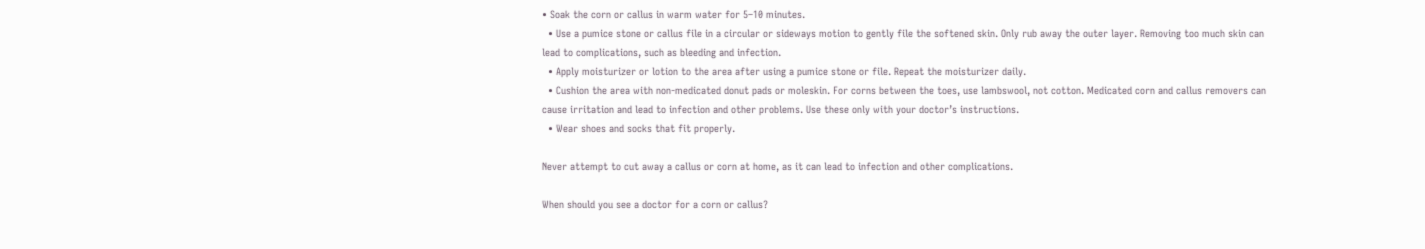• Soak the corn or callus in warm water for 5–10 minutes.
  • Use a pumice stone or callus file in a circular or sideways motion to gently file the softened skin. Only rub away the outer layer. Removing too much skin can lead to complications, such as bleeding and infection.
  • Apply moisturizer or lotion to the area after using a pumice stone or file. Repeat the moisturizer daily.
  • Cushion the area with non-medicated donut pads or moleskin. For corns between the toes, use lambswool, not cotton. Medicated corn and callus removers can cause irritation and lead to infection and other problems. Use these only with your doctor’s instructions.
  • Wear shoes and socks that fit properly.

Never attempt to cut away a callus or corn at home, as it can lead to infection and other complications.

When should you see a doctor for a corn or callus?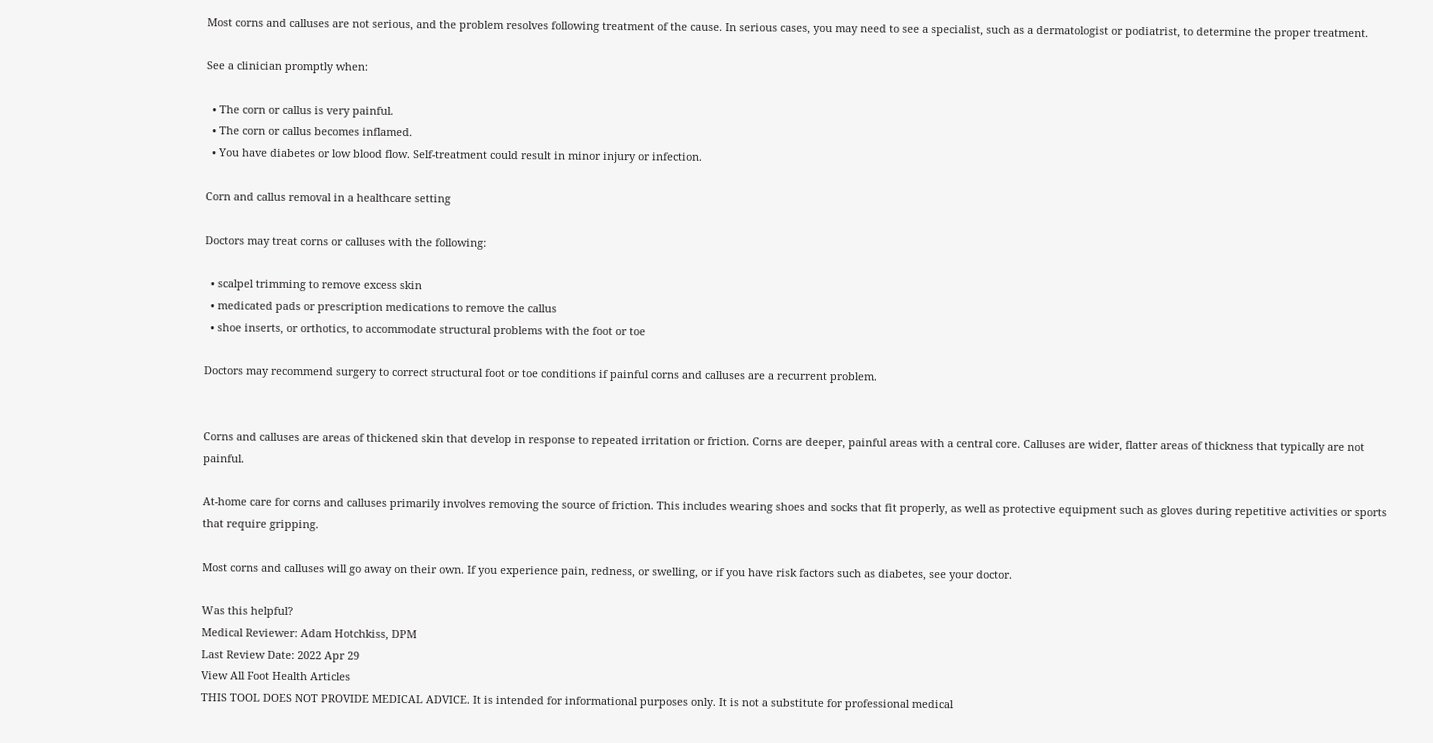Most corns and calluses are not serious, and the problem resolves following treatment of the cause. In serious cases, you may need to see a specialist, such as a dermatologist or podiatrist, to determine the proper treatment.

See a clinician promptly when:

  • The corn or callus is very painful.
  • The corn or callus becomes inflamed.
  • You have diabetes or low blood flow. Self-treatment could result in minor injury or infection.

Corn and callus removal in a healthcare setting

Doctors may treat corns or calluses with the following:

  • scalpel trimming to remove excess skin
  • medicated pads or prescription medications to remove the callus
  • shoe inserts, or orthotics, to accommodate structural problems with the foot or toe

Doctors may recommend surgery to correct structural foot or toe conditions if painful corns and calluses are a recurrent problem.


Corns and calluses are areas of thickened skin that develop in response to repeated irritation or friction. Corns are deeper, painful areas with a central core. Calluses are wider, flatter areas of thickness that typically are not painful.

At-home care for corns and calluses primarily involves removing the source of friction. This includes wearing shoes and socks that fit properly, as well as protective equipment such as gloves during repetitive activities or sports that require gripping.

Most corns and calluses will go away on their own. If you experience pain, redness, or swelling, or if you have risk factors such as diabetes, see your doctor.

Was this helpful?
Medical Reviewer: Adam Hotchkiss, DPM
Last Review Date: 2022 Apr 29
View All Foot Health Articles
THIS TOOL DOES NOT PROVIDE MEDICAL ADVICE. It is intended for informational purposes only. It is not a substitute for professional medical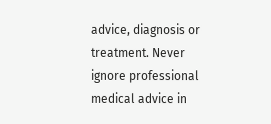advice, diagnosis or treatment. Never ignore professional medical advice in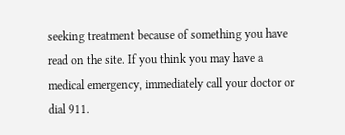seeking treatment because of something you have read on the site. If you think you may have a medical emergency, immediately call your doctor or dial 911.